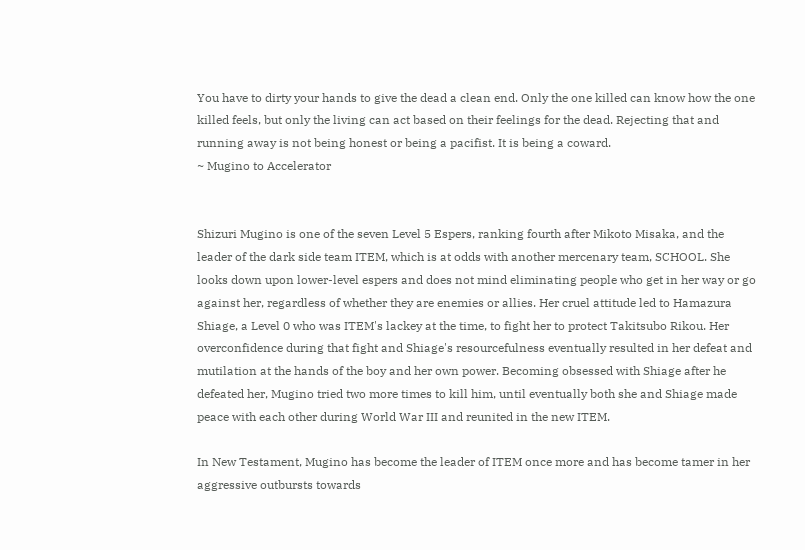You have to dirty your hands to give the dead a clean end. Only the one killed can know how the one killed feels, but only the living can act based on their feelings for the dead. Rejecting that and running away is not being honest or being a pacifist. It is being a coward.
~ Mugino to Accelerator


Shizuri Mugino is one of the seven Level 5 Espers, ranking fourth after Mikoto Misaka, and the leader of the dark side team ITEM, which is at odds with another mercenary team, SCHOOL. She looks down upon lower-level espers and does not mind eliminating people who get in her way or go against her, regardless of whether they are enemies or allies. Her cruel attitude led to Hamazura Shiage, a Level 0 who was ITEM's lackey at the time, to fight her to protect Takitsubo Rikou. Her overconfidence during that fight and Shiage's resourcefulness eventually resulted in her defeat and mutilation at the hands of the boy and her own power. Becoming obsessed with Shiage after he defeated her, Mugino tried two more times to kill him, until eventually both she and Shiage made peace with each other during World War III and reunited in the new ITEM.

In New Testament, Mugino has become the leader of ITEM once more and has become tamer in her aggressive outbursts towards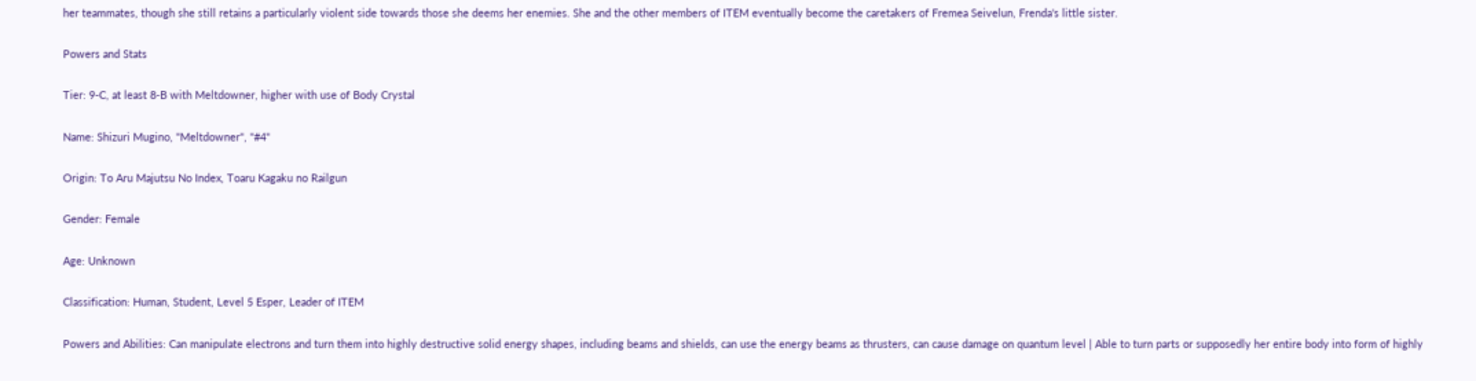her teammates, though she still retains a particularly violent side towards those she deems her enemies. She and the other members of ITEM eventually become the caretakers of Fremea Seivelun, Frenda's little sister.

Powers and Stats

Tier: 9-C, at least 8-B with Meltdowner, higher with use of Body Crystal

Name: Shizuri Mugino, "Meltdowner", "#4"

Origin: To Aru Majutsu No Index, Toaru Kagaku no Railgun

Gender: Female

Age: Unknown

Classification: Human, Student, Level 5 Esper, Leader of ITEM

Powers and Abilities: Can manipulate electrons and turn them into highly destructive solid energy shapes, including beams and shields, can use the energy beams as thrusters, can cause damage on quantum level | Able to turn parts or supposedly her entire body into form of highly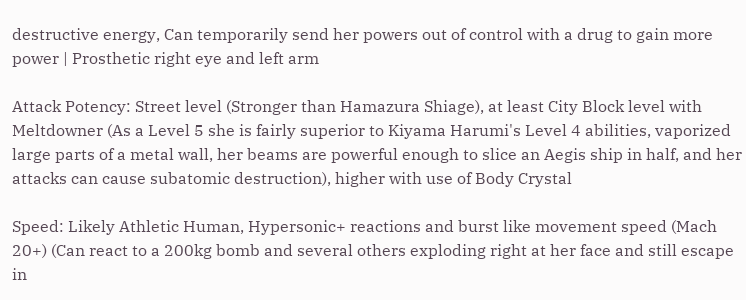destructive energy, Can temporarily send her powers out of control with a drug to gain more power | Prosthetic right eye and left arm

Attack Potency: Street level (Stronger than Hamazura Shiage), at least City Block level with Meltdowner (As a Level 5 she is fairly superior to Kiyama Harumi's Level 4 abilities, vaporized large parts of a metal wall, her beams are powerful enough to slice an Aegis ship in half, and her attacks can cause subatomic destruction), higher with use of Body Crystal

Speed: Likely Athletic Human, Hypersonic+ reactions and burst like movement speed (Mach 20+) (Can react to a 200kg bomb and several others exploding right at her face and still escape in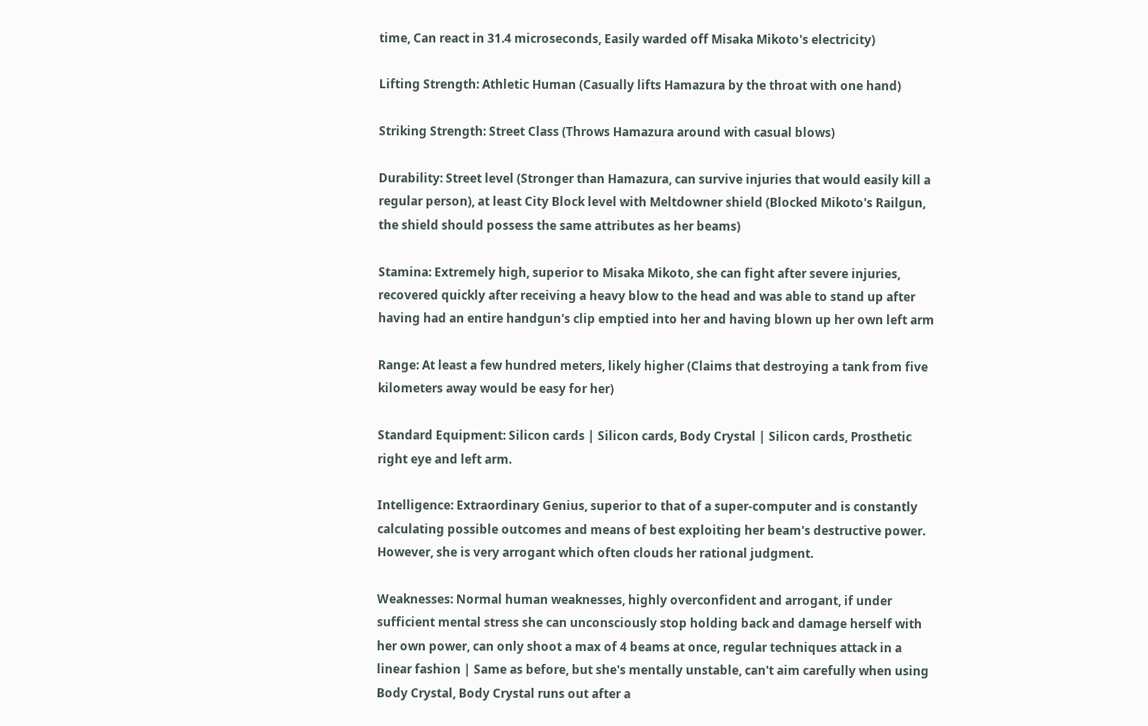time, Can react in 31.4 microseconds, Easily warded off Misaka Mikoto's electricity)

Lifting Strength: Athletic Human (Casually lifts Hamazura by the throat with one hand)

Striking Strength: Street Class (Throws Hamazura around with casual blows)

Durability: Street level (Stronger than Hamazura, can survive injuries that would easily kill a regular person), at least City Block level with Meltdowner shield (Blocked Mikoto's Railgun, the shield should possess the same attributes as her beams)

Stamina: Extremely high, superior to Misaka Mikoto, she can fight after severe injuries, recovered quickly after receiving a heavy blow to the head and was able to stand up after having had an entire handgun's clip emptied into her and having blown up her own left arm

Range: At least a few hundred meters, likely higher (Claims that destroying a tank from five kilometers away would be easy for her)

Standard Equipment: Silicon cards | Silicon cards, Body Crystal | Silicon cards, Prosthetic right eye and left arm.

Intelligence: Extraordinary Genius, superior to that of a super-computer and is constantly calculating possible outcomes and means of best exploiting her beam's destructive power. However, she is very arrogant which often clouds her rational judgment.

Weaknesses: Normal human weaknesses, highly overconfident and arrogant, if under sufficient mental stress she can unconsciously stop holding back and damage herself with her own power, can only shoot a max of 4 beams at once, regular techniques attack in a linear fashion | Same as before, but she's mentally unstable, can't aim carefully when using Body Crystal, Body Crystal runs out after a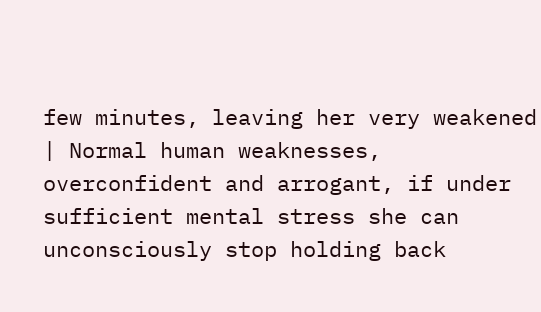few minutes, leaving her very weakened | Normal human weaknesses, overconfident and arrogant, if under sufficient mental stress she can unconsciously stop holding back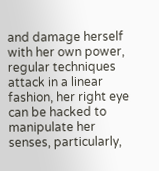and damage herself with her own power, regular techniques attack in a linear fashion, her right eye can be hacked to manipulate her senses, particularly,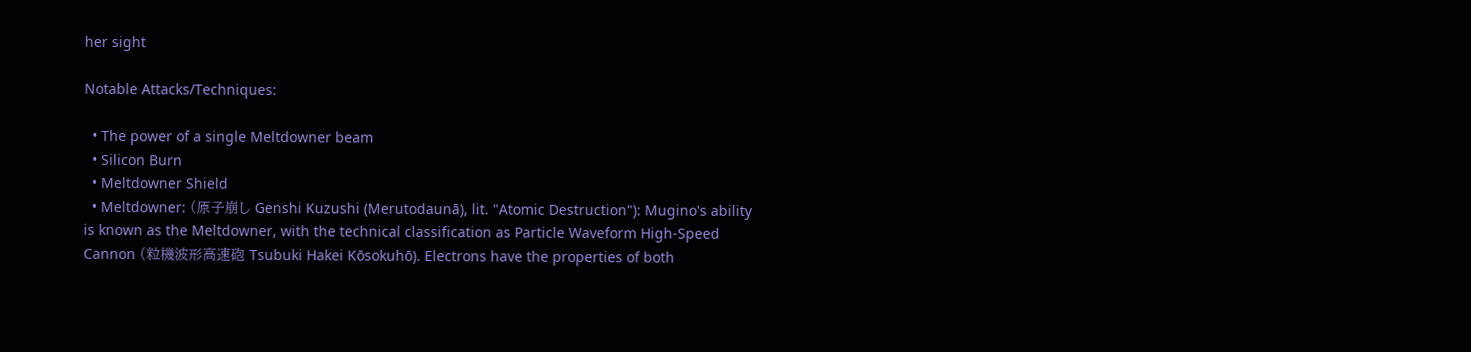her sight

Notable Attacks/Techniques:

  • The power of a single Meltdowner beam
  • Silicon Burn
  • Meltdowner Shield
  • Meltdowner: (原子崩し Genshi Kuzushi (Merutodaunā), lit. "Atomic Destruction"): Mugino's ability is known as the Meltdowner, with the technical classification as Particle Waveform High-Speed Cannon (粒機波形高速砲 Tsubuki Hakei Kōsokuhō). Electrons have the properties of both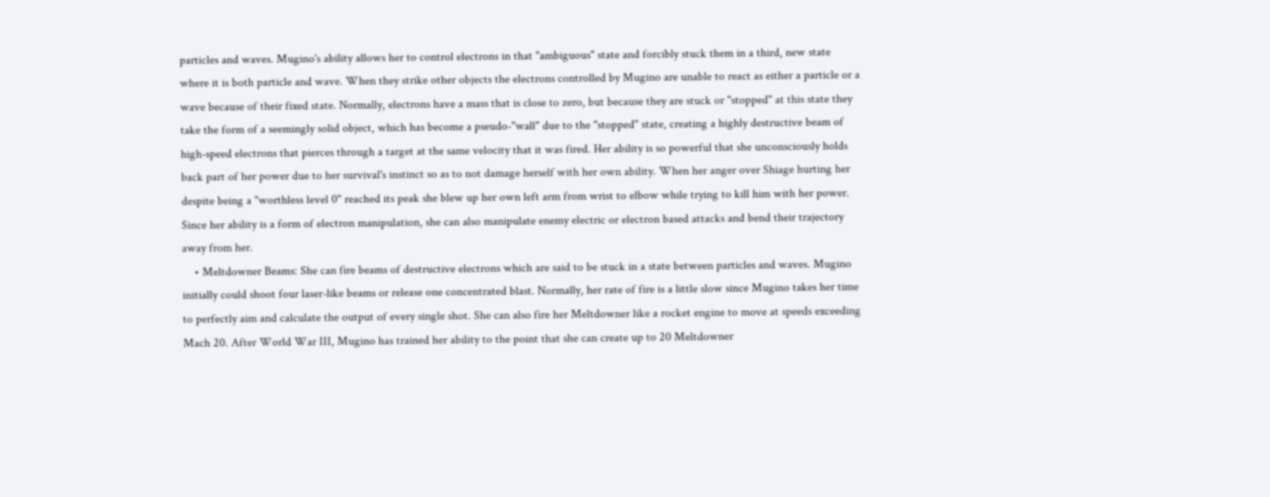particles and waves. Mugino's ability allows her to control electrons in that "ambiguous" state and forcibly stuck them in a third, new state where it is both particle and wave. When they strike other objects the electrons controlled by Mugino are unable to react as either a particle or a wave because of their fixed state. Normally, electrons have a mass that is close to zero, but because they are stuck or "stopped" at this state they take the form of a seemingly solid object, which has become a pseudo-"wall" due to the "stopped" state, creating a highly destructive beam of high-speed electrons that pierces through a target at the same velocity that it was fired. Her ability is so powerful that she unconsciously holds back part of her power due to her survival's instinct so as to not damage herself with her own ability. When her anger over Shiage hurting her despite being a "worthless level 0" reached its peak she blew up her own left arm from wrist to elbow while trying to kill him with her power. Since her ability is a form of electron manipulation, she can also manipulate enemy electric or electron based attacks and bend their trajectory away from her.
    • Meltdowner Beams: She can fire beams of destructive electrons which are said to be stuck in a state between particles and waves. Mugino initially could shoot four laser-like beams or release one concentrated blast. Normally, her rate of fire is a little slow since Mugino takes her time to perfectly aim and calculate the output of every single shot. She can also fire her Meltdowner like a rocket engine to move at speeds exceeding Mach 20. After World War III, Mugino has trained her ability to the point that she can create up to 20 Meltdowner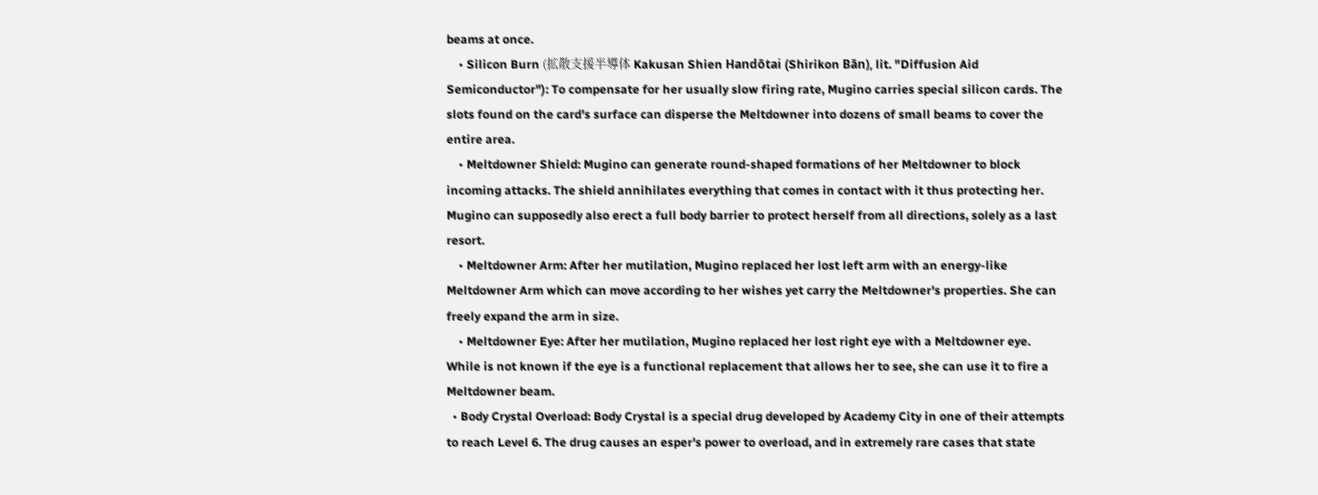beams at once.
    • Silicon Burn (拡散支援半導体 Kakusan Shien Handōtai (Shirikon Bān), lit. "Diffusion Aid Semiconductor"): To compensate for her usually slow firing rate, Mugino carries special silicon cards. The slots found on the card's surface can disperse the Meltdowner into dozens of small beams to cover the entire area.
    • Meltdowner Shield: Mugino can generate round-shaped formations of her Meltdowner to block incoming attacks. The shield annihilates everything that comes in contact with it thus protecting her. Mugino can supposedly also erect a full body barrier to protect herself from all directions, solely as a last resort.
    • Meltdowner Arm: After her mutilation, Mugino replaced her lost left arm with an energy-like Meltdowner Arm which can move according to her wishes yet carry the Meltdowner's properties. She can freely expand the arm in size.
    • Meltdowner Eye: After her mutilation, Mugino replaced her lost right eye with a Meltdowner eye. While is not known if the eye is a functional replacement that allows her to see, she can use it to fire a Meltdowner beam.
  • Body Crystal Overload: Body Crystal is a special drug developed by Academy City in one of their attempts to reach Level 6. The drug causes an esper's power to overload, and in extremely rare cases that state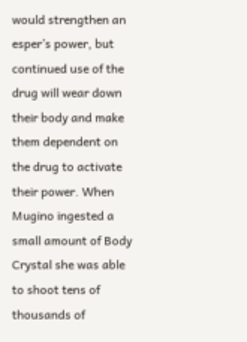would strengthen an esper’s power, but continued use of the drug will wear down their body and make them dependent on the drug to activate their power. When Mugino ingested a small amount of Body Crystal she was able to shoot tens of thousands of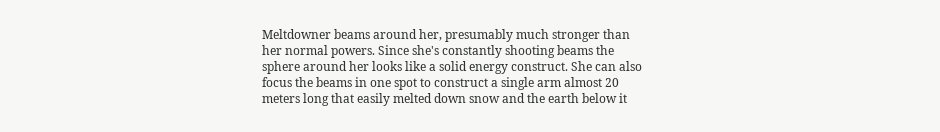Meltdowner beams around her, presumably much stronger than her normal powers. Since she's constantly shooting beams the sphere around her looks like a solid energy construct. She can also focus the beams in one spot to construct a single arm almost 20 meters long that easily melted down snow and the earth below it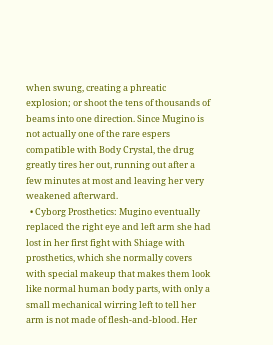when swung, creating a phreatic explosion; or shoot the tens of thousands of beams into one direction. Since Mugino is not actually one of the rare espers compatible with Body Crystal, the drug greatly tires her out, running out after a few minutes at most and leaving her very weakened afterward.
  • Cyborg Prosthetics: Mugino eventually replaced the right eye and left arm she had lost in her first fight with Shiage with prosthetics, which she normally covers with special makeup that makes them look like normal human body parts, with only a small mechanical wirring left to tell her arm is not made of flesh-and-blood. Her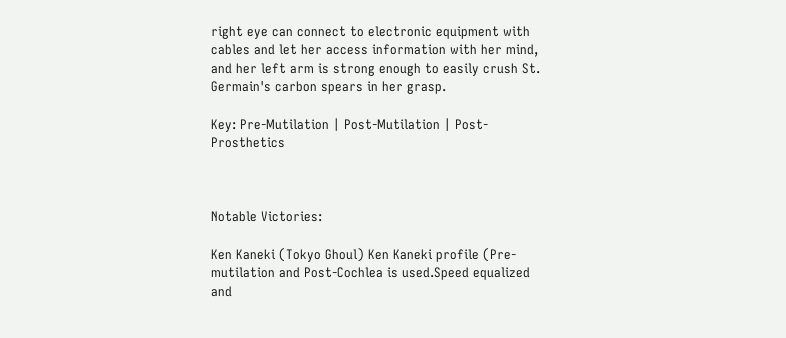right eye can connect to electronic equipment with cables and let her access information with her mind, and her left arm is strong enough to easily crush St. Germain's carbon spears in her grasp.

Key: Pre-Mutilation | Post-Mutilation | Post-Prosthetics



Notable Victories:

Ken Kaneki (Tokyo Ghoul) Ken Kaneki profile (Pre-mutilation and Post-Cochlea is used.Speed equalized and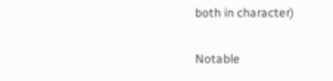both in character)

Notable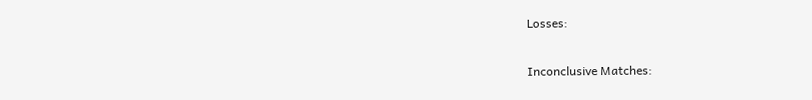Losses:

Inconclusive Matches: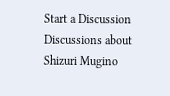Start a Discussion Discussions about Shizuri Mugino